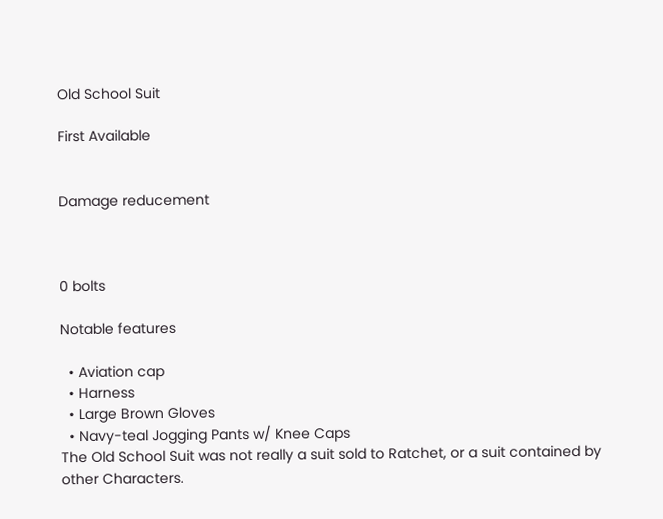Old School Suit

First Available


Damage reducement



0 bolts

Notable features

  • Aviation cap
  • Harness
  • Large Brown Gloves
  • Navy-teal Jogging Pants w/ Knee Caps
The Old School Suit was not really a suit sold to Ratchet, or a suit contained by other Characters.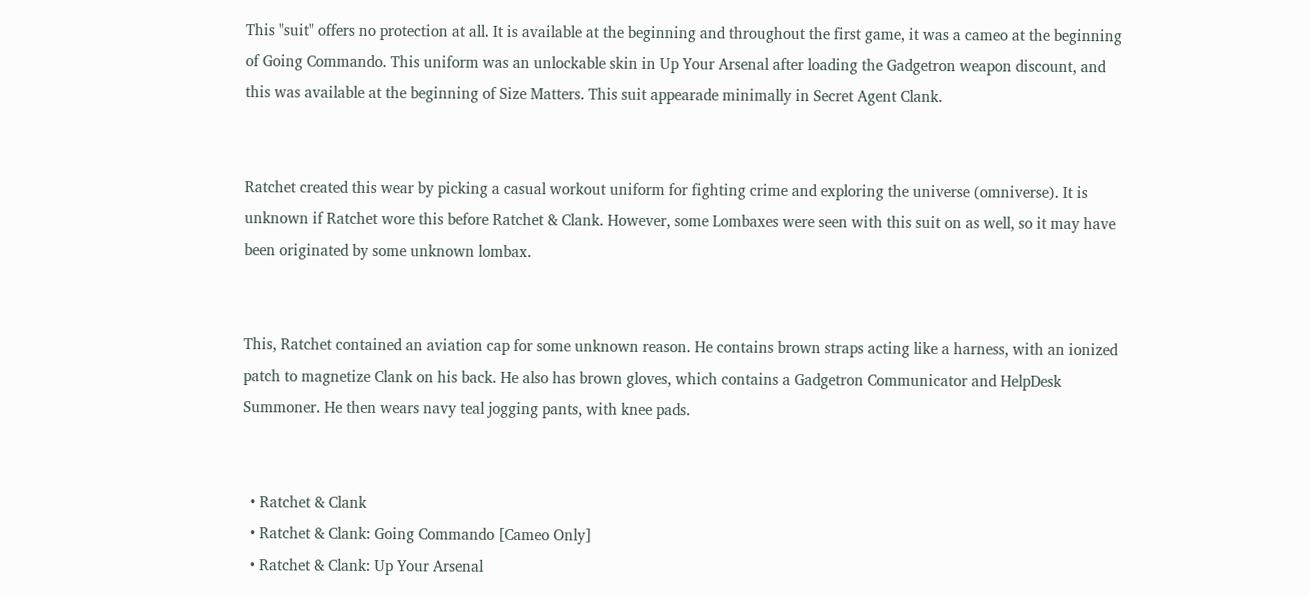This "suit" offers no protection at all. It is available at the beginning and throughout the first game, it was a cameo at the beginning of Going Commando. This uniform was an unlockable skin in Up Your Arsenal after loading the Gadgetron weapon discount, and this was available at the beginning of Size Matters. This suit appearade minimally in Secret Agent Clank.


Ratchet created this wear by picking a casual workout uniform for fighting crime and exploring the universe (omniverse). It is unknown if Ratchet wore this before Ratchet & Clank. However, some Lombaxes were seen with this suit on as well, so it may have been originated by some unknown lombax.


This, Ratchet contained an aviation cap for some unknown reason. He contains brown straps acting like a harness, with an ionized patch to magnetize Clank on his back. He also has brown gloves, which contains a Gadgetron Communicator and HelpDesk Summoner. He then wears navy teal jogging pants, with knee pads.


  • Ratchet & Clank
  • Ratchet & Clank: Going Commando [Cameo Only]
  • Ratchet & Clank: Up Your Arsenal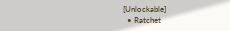[Unlockable]
  • Ratchet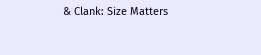& Clank: Size Matters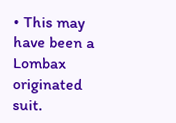• This may have been a Lombax originated suit.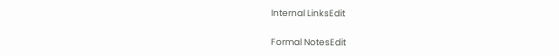Internal LinksEdit

Formal NotesEdit